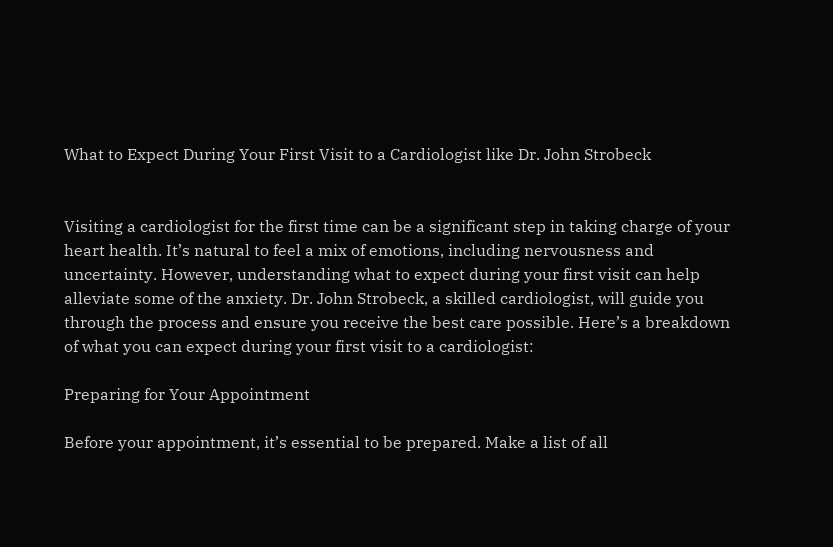What to Expect During Your First Visit to a Cardiologist like Dr. John Strobeck


Visiting a cardiologist for the first time can be a significant step in taking charge of your heart health. It’s natural to feel a mix of emotions, including nervousness and uncertainty. However, understanding what to expect during your first visit can help alleviate some of the anxiety. Dr. John Strobeck, a skilled cardiologist, will guide you through the process and ensure you receive the best care possible. Here’s a breakdown of what you can expect during your first visit to a cardiologist:

Preparing for Your Appointment

Before your appointment, it’s essential to be prepared. Make a list of all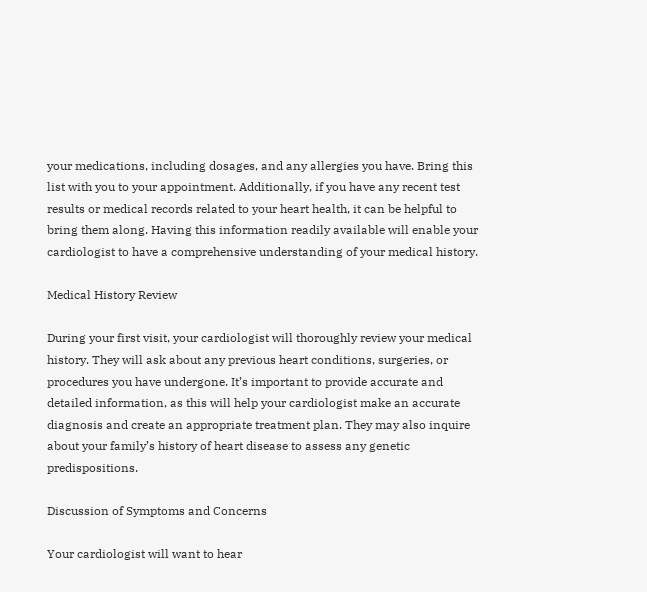your medications, including dosages, and any allergies you have. Bring this list with you to your appointment. Additionally, if you have any recent test results or medical records related to your heart health, it can be helpful to bring them along. Having this information readily available will enable your cardiologist to have a comprehensive understanding of your medical history.

Medical History Review

During your first visit, your cardiologist will thoroughly review your medical history. They will ask about any previous heart conditions, surgeries, or procedures you have undergone. It’s important to provide accurate and detailed information, as this will help your cardiologist make an accurate diagnosis and create an appropriate treatment plan. They may also inquire about your family’s history of heart disease to assess any genetic predispositions.

Discussion of Symptoms and Concerns

Your cardiologist will want to hear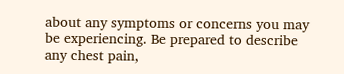about any symptoms or concerns you may be experiencing. Be prepared to describe any chest pain,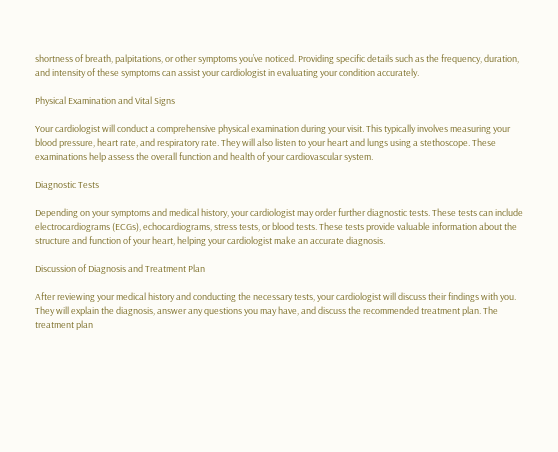shortness of breath, palpitations, or other symptoms you’ve noticed. Providing specific details such as the frequency, duration, and intensity of these symptoms can assist your cardiologist in evaluating your condition accurately.

Physical Examination and Vital Signs

Your cardiologist will conduct a comprehensive physical examination during your visit. This typically involves measuring your blood pressure, heart rate, and respiratory rate. They will also listen to your heart and lungs using a stethoscope. These examinations help assess the overall function and health of your cardiovascular system.

Diagnostic Tests

Depending on your symptoms and medical history, your cardiologist may order further diagnostic tests. These tests can include electrocardiograms (ECGs), echocardiograms, stress tests, or blood tests. These tests provide valuable information about the structure and function of your heart, helping your cardiologist make an accurate diagnosis.

Discussion of Diagnosis and Treatment Plan

After reviewing your medical history and conducting the necessary tests, your cardiologist will discuss their findings with you. They will explain the diagnosis, answer any questions you may have, and discuss the recommended treatment plan. The treatment plan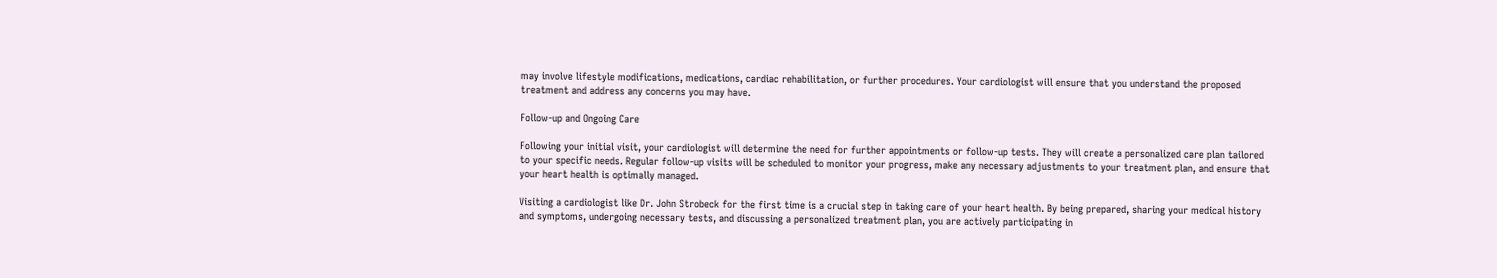may involve lifestyle modifications, medications, cardiac rehabilitation, or further procedures. Your cardiologist will ensure that you understand the proposed treatment and address any concerns you may have.

Follow-up and Ongoing Care

Following your initial visit, your cardiologist will determine the need for further appointments or follow-up tests. They will create a personalized care plan tailored to your specific needs. Regular follow-up visits will be scheduled to monitor your progress, make any necessary adjustments to your treatment plan, and ensure that your heart health is optimally managed.

Visiting a cardiologist like Dr. John Strobeck for the first time is a crucial step in taking care of your heart health. By being prepared, sharing your medical history and symptoms, undergoing necessary tests, and discussing a personalized treatment plan, you are actively participating in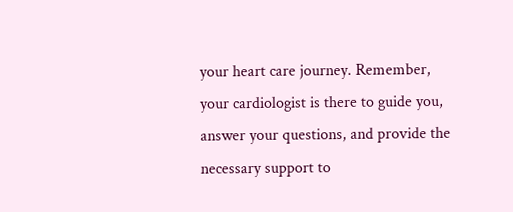your heart care journey. Remember, your cardiologist is there to guide you, answer your questions, and provide the necessary support to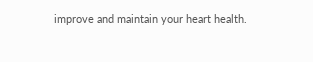improve and maintain your heart health.